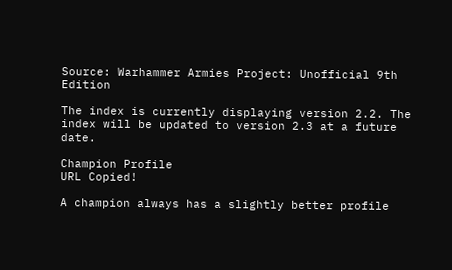Source: Warhammer Armies Project: Unofficial 9th Edition

The index is currently displaying version 2.2. The index will be updated to version 2.3 at a future date.

Champion Profile
URL Copied!

A champion always has a slightly better profile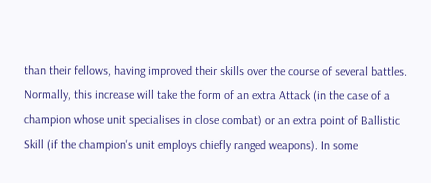than their fellows, having improved their skills over the course of several battles. Normally, this increase will take the form of an extra Attack (in the case of a champion whose unit specialises in close combat) or an extra point of Ballistic Skill (if the champion's unit employs chiefly ranged weapons). In some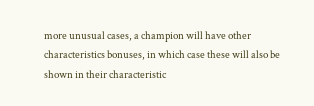more unusual cases, a champion will have other characteristics bonuses, in which case these will also be shown in their characteristic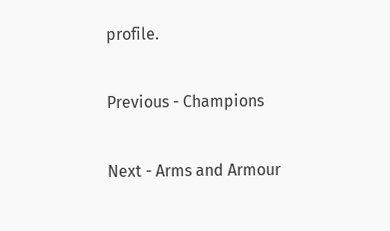profile.

Previous - Champions

Next - Arms and Armour